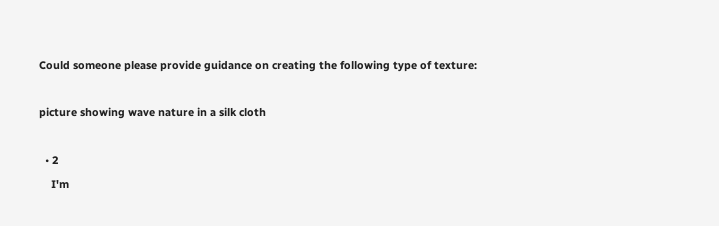Could someone please provide guidance on creating the following type of texture:

picture showing wave nature in a silk cloth

  • 2
    I'm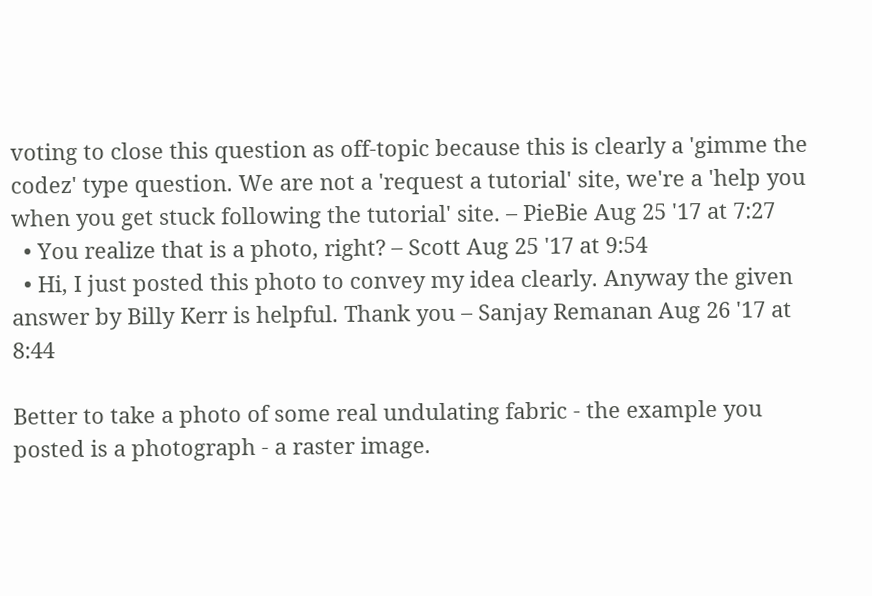voting to close this question as off-topic because this is clearly a 'gimme the codez' type question. We are not a 'request a tutorial' site, we're a 'help you when you get stuck following the tutorial' site. – PieBie Aug 25 '17 at 7:27
  • You realize that is a photo, right? – Scott Aug 25 '17 at 9:54
  • Hi, I just posted this photo to convey my idea clearly. Anyway the given answer by Billy Kerr is helpful. Thank you – Sanjay Remanan Aug 26 '17 at 8:44

Better to take a photo of some real undulating fabric - the example you posted is a photograph - a raster image.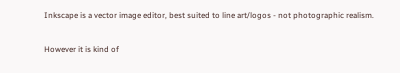Inkscape is a vector image editor, best suited to line art/logos - not photographic realism.

However it is kind of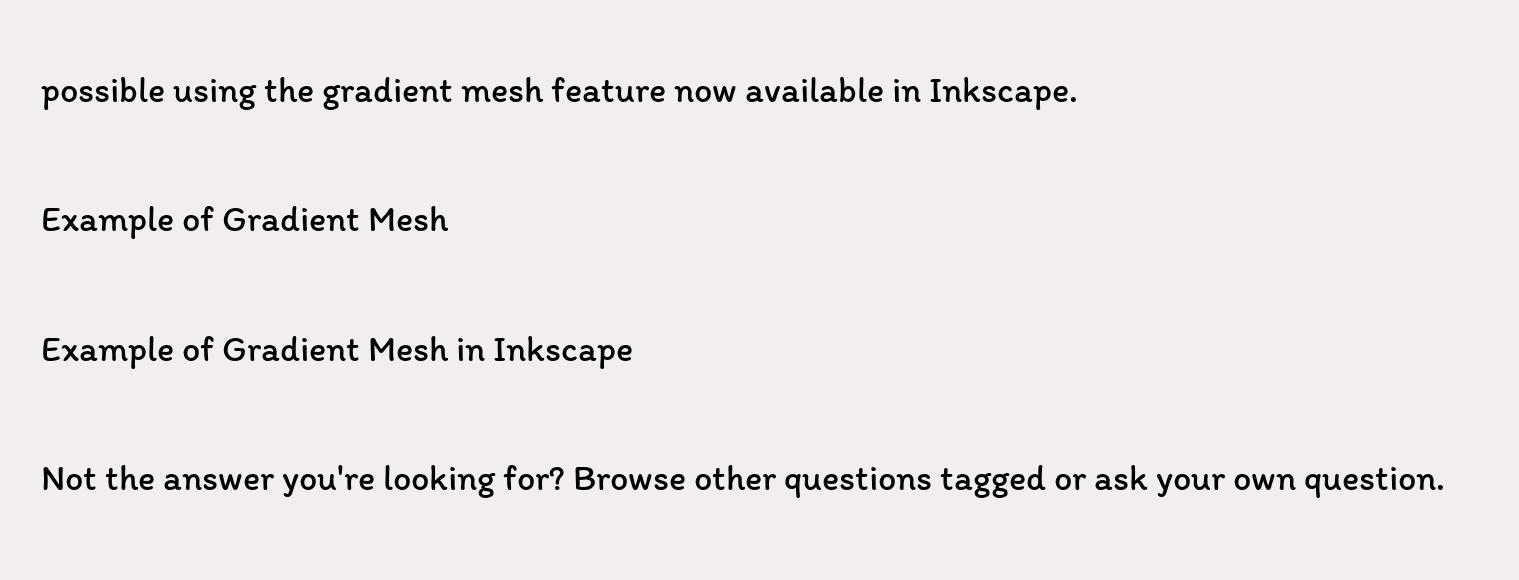possible using the gradient mesh feature now available in Inkscape.

Example of Gradient Mesh

Example of Gradient Mesh in Inkscape

Not the answer you're looking for? Browse other questions tagged or ask your own question.